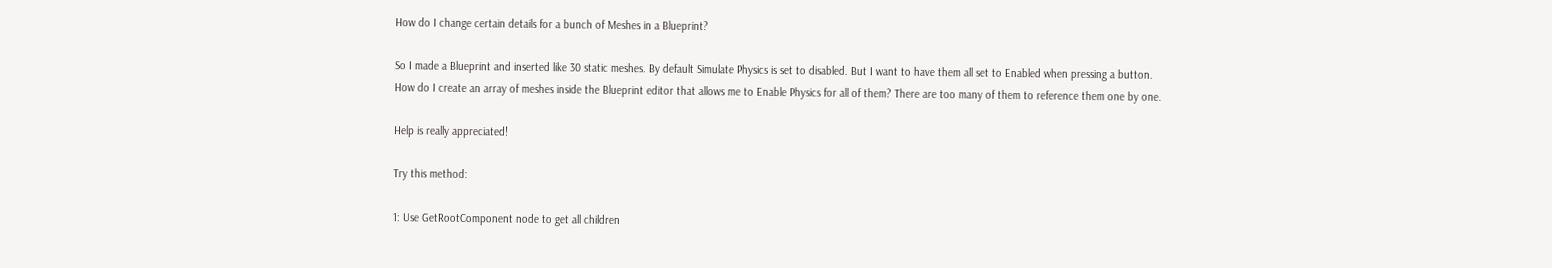How do I change certain details for a bunch of Meshes in a Blueprint?

So I made a Blueprint and inserted like 30 static meshes. By default Simulate Physics is set to disabled. But I want to have them all set to Enabled when pressing a button.
How do I create an array of meshes inside the Blueprint editor that allows me to Enable Physics for all of them? There are too many of them to reference them one by one.

Help is really appreciated!

Try this method:

1: Use GetRootComponent node to get all children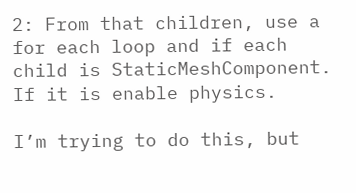2: From that children, use a for each loop and if each child is StaticMeshComponent. If it is enable physics.

I’m trying to do this, but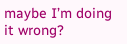maybe I’m doing it wrong?